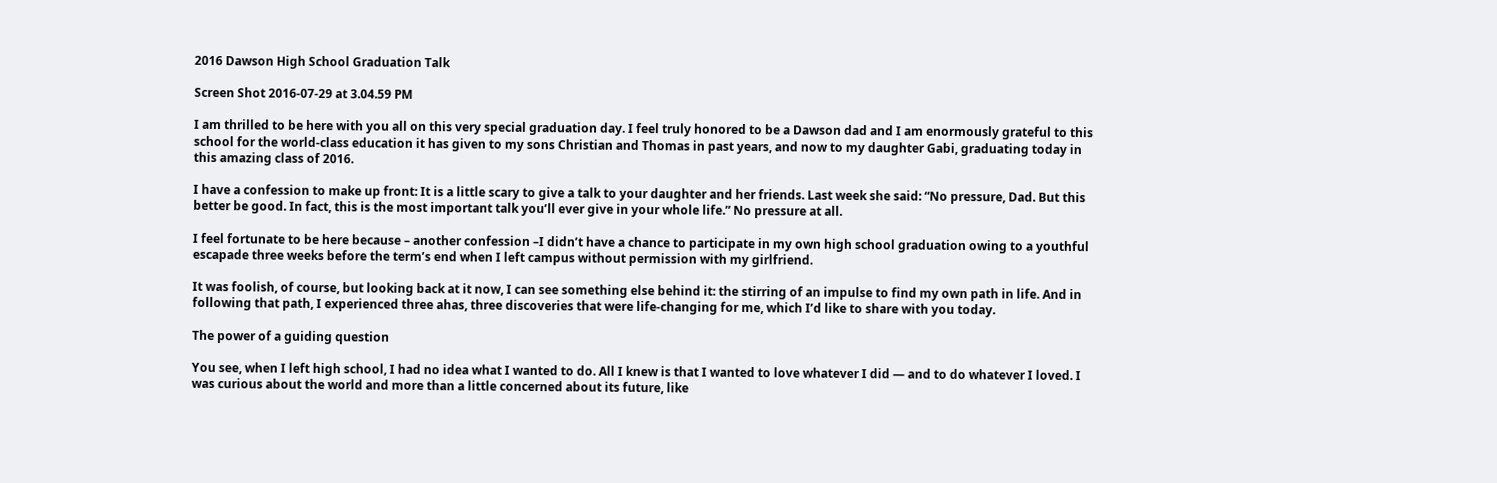2016 Dawson High School Graduation Talk

Screen Shot 2016-07-29 at 3.04.59 PM

I am thrilled to be here with you all on this very special graduation day. I feel truly honored to be a Dawson dad and I am enormously grateful to this school for the world-class education it has given to my sons Christian and Thomas in past years, and now to my daughter Gabi, graduating today in this amazing class of 2016.

I have a confession to make up front: It is a little scary to give a talk to your daughter and her friends. Last week she said: “No pressure, Dad. But this better be good. In fact, this is the most important talk you’ll ever give in your whole life.” No pressure at all.

I feel fortunate to be here because – another confession –I didn’t have a chance to participate in my own high school graduation owing to a youthful escapade three weeks before the term’s end when I left campus without permission with my girlfriend.

It was foolish, of course, but looking back at it now, I can see something else behind it: the stirring of an impulse to find my own path in life. And in following that path, I experienced three ahas, three discoveries that were life-changing for me, which I’d like to share with you today.

The power of a guiding question

You see, when I left high school, I had no idea what I wanted to do. All I knew is that I wanted to love whatever I did — and to do whatever I loved. I was curious about the world and more than a little concerned about its future, like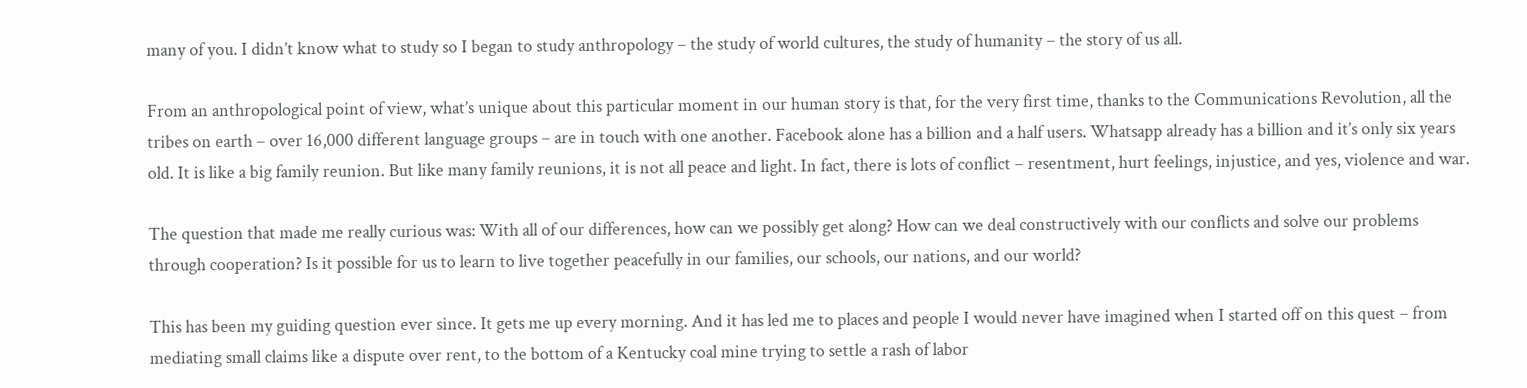many of you. I didn’t know what to study so I began to study anthropology – the study of world cultures, the study of humanity – the story of us all.

From an anthropological point of view, what’s unique about this particular moment in our human story is that, for the very first time, thanks to the Communications Revolution, all the tribes on earth – over 16,000 different language groups – are in touch with one another. Facebook alone has a billion and a half users. Whatsapp already has a billion and it’s only six years old. It is like a big family reunion. But like many family reunions, it is not all peace and light. In fact, there is lots of conflict – resentment, hurt feelings, injustice, and yes, violence and war.

The question that made me really curious was: With all of our differences, how can we possibly get along? How can we deal constructively with our conflicts and solve our problems through cooperation? Is it possible for us to learn to live together peacefully in our families, our schools, our nations, and our world?

This has been my guiding question ever since. It gets me up every morning. And it has led me to places and people I would never have imagined when I started off on this quest – from mediating small claims like a dispute over rent, to the bottom of a Kentucky coal mine trying to settle a rash of labor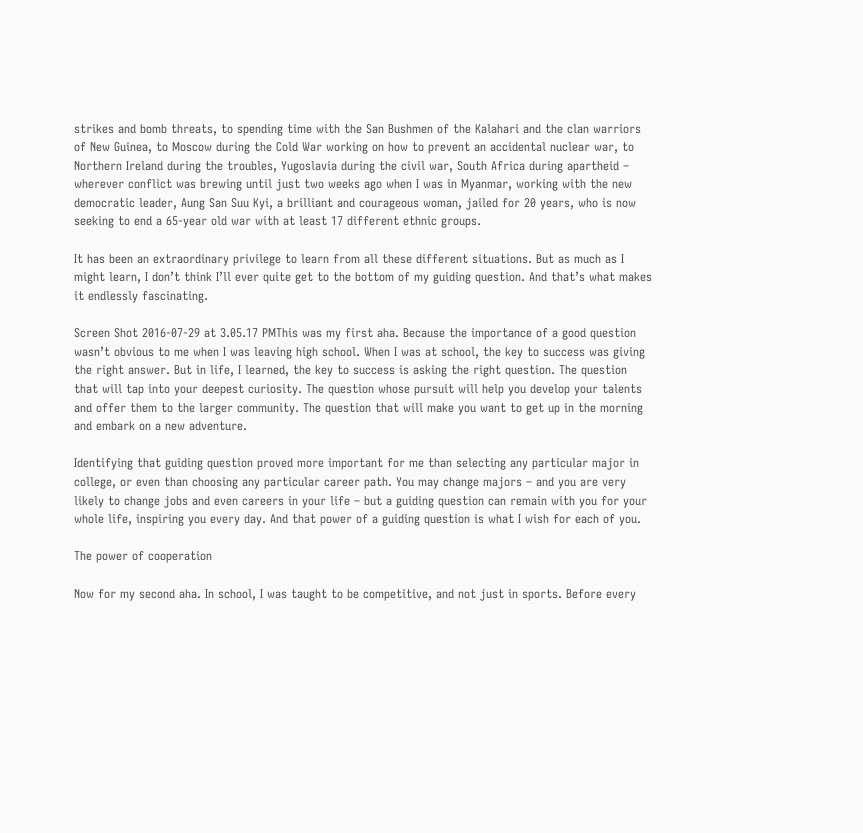strikes and bomb threats, to spending time with the San Bushmen of the Kalahari and the clan warriors of New Guinea, to Moscow during the Cold War working on how to prevent an accidental nuclear war, to Northern Ireland during the troubles, Yugoslavia during the civil war, South Africa during apartheid – wherever conflict was brewing until just two weeks ago when I was in Myanmar, working with the new democratic leader, Aung San Suu Kyi, a brilliant and courageous woman, jailed for 20 years, who is now seeking to end a 65-year old war with at least 17 different ethnic groups.

It has been an extraordinary privilege to learn from all these different situations. But as much as I might learn, I don’t think I’ll ever quite get to the bottom of my guiding question. And that’s what makes it endlessly fascinating.

Screen Shot 2016-07-29 at 3.05.17 PMThis was my first aha. Because the importance of a good question wasn’t obvious to me when I was leaving high school. When I was at school, the key to success was giving the right answer. But in life, I learned, the key to success is asking the right question. The question that will tap into your deepest curiosity. The question whose pursuit will help you develop your talents and offer them to the larger community. The question that will make you want to get up in the morning and embark on a new adventure.

Identifying that guiding question proved more important for me than selecting any particular major in college, or even than choosing any particular career path. You may change majors – and you are very likely to change jobs and even careers in your life – but a guiding question can remain with you for your whole life, inspiring you every day. And that power of a guiding question is what I wish for each of you.

The power of cooperation

Now for my second aha. In school, I was taught to be competitive, and not just in sports. Before every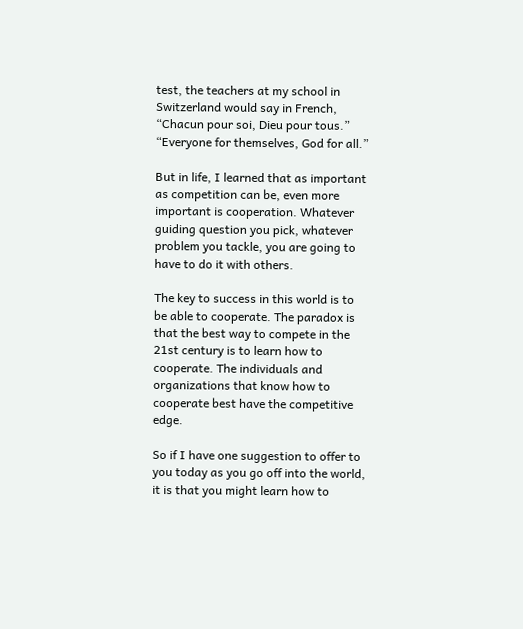test, the teachers at my school in Switzerland would say in French, “Chacun pour soi, Dieu pour tous.” “Everyone for themselves, God for all.”

But in life, I learned that as important as competition can be, even more important is cooperation. Whatever guiding question you pick, whatever problem you tackle, you are going to have to do it with others.

The key to success in this world is to be able to cooperate. The paradox is that the best way to compete in the 21st century is to learn how to cooperate. The individuals and organizations that know how to cooperate best have the competitive edge.

So if I have one suggestion to offer to you today as you go off into the world, it is that you might learn how to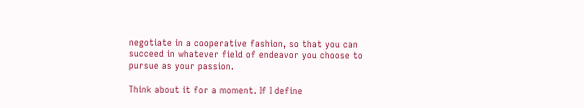negotiate in a cooperative fashion, so that you can succeed in whatever field of endeavor you choose to pursue as your passion.

Think about it for a moment. If I define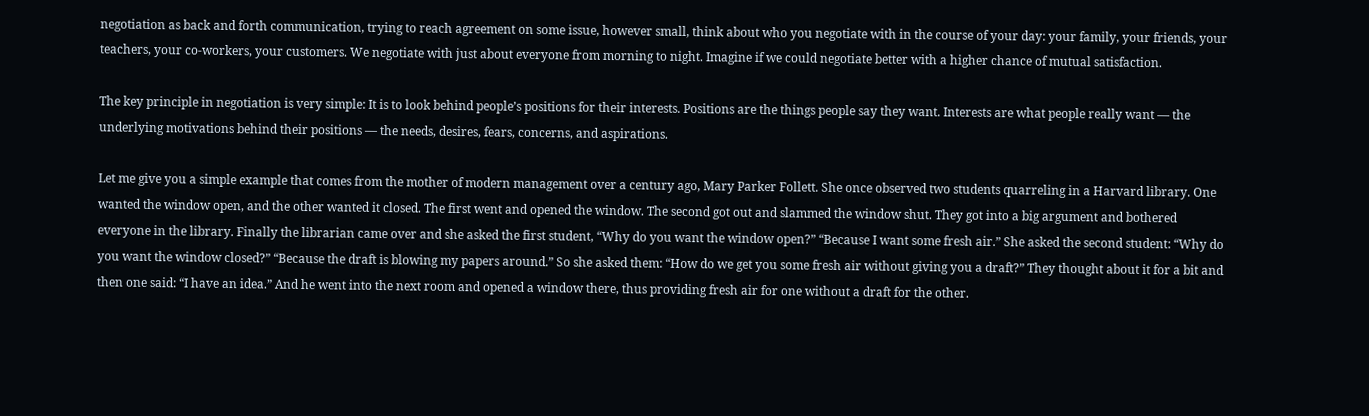negotiation as back and forth communication, trying to reach agreement on some issue, however small, think about who you negotiate with in the course of your day: your family, your friends, your teachers, your co-workers, your customers. We negotiate with just about everyone from morning to night. Imagine if we could negotiate better with a higher chance of mutual satisfaction.

The key principle in negotiation is very simple: It is to look behind people’s positions for their interests. Positions are the things people say they want. Interests are what people really want — the underlying motivations behind their positions — the needs, desires, fears, concerns, and aspirations.

Let me give you a simple example that comes from the mother of modern management over a century ago, Mary Parker Follett. She once observed two students quarreling in a Harvard library. One wanted the window open, and the other wanted it closed. The first went and opened the window. The second got out and slammed the window shut. They got into a big argument and bothered everyone in the library. Finally the librarian came over and she asked the first student, “Why do you want the window open?” “Because I want some fresh air.” She asked the second student: “Why do you want the window closed?” “Because the draft is blowing my papers around.” So she asked them: “How do we get you some fresh air without giving you a draft?” They thought about it for a bit and then one said: “I have an idea.” And he went into the next room and opened a window there, thus providing fresh air for one without a draft for the other.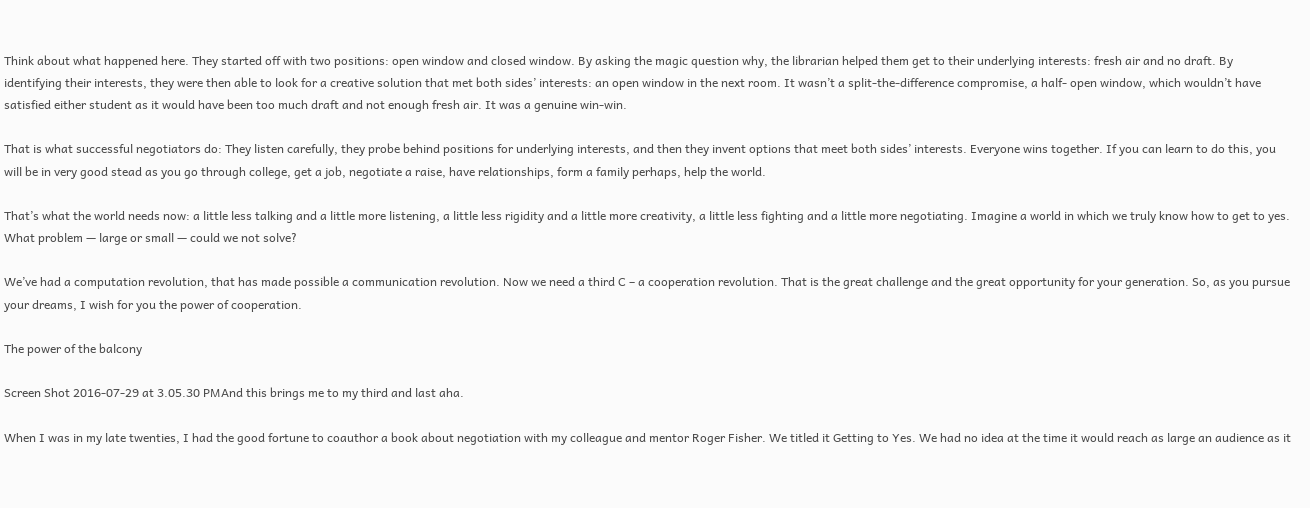Think about what happened here. They started off with two positions: open window and closed window. By asking the magic question why, the librarian helped them get to their underlying interests: fresh air and no draft. By identifying their interests, they were then able to look for a creative solution that met both sides’ interests: an open window in the next room. It wasn’t a split-the-difference compromise, a half- open window, which wouldn’t have satisfied either student as it would have been too much draft and not enough fresh air. It was a genuine win-win.

That is what successful negotiators do: They listen carefully, they probe behind positions for underlying interests, and then they invent options that meet both sides’ interests. Everyone wins together. If you can learn to do this, you will be in very good stead as you go through college, get a job, negotiate a raise, have relationships, form a family perhaps, help the world.

That’s what the world needs now: a little less talking and a little more listening, a little less rigidity and a little more creativity, a little less fighting and a little more negotiating. Imagine a world in which we truly know how to get to yes. What problem — large or small — could we not solve?

We’ve had a computation revolution, that has made possible a communication revolution. Now we need a third C – a cooperation revolution. That is the great challenge and the great opportunity for your generation. So, as you pursue your dreams, I wish for you the power of cooperation.

The power of the balcony

Screen Shot 2016-07-29 at 3.05.30 PMAnd this brings me to my third and last aha.

When I was in my late twenties, I had the good fortune to coauthor a book about negotiation with my colleague and mentor Roger Fisher. We titled it Getting to Yes. We had no idea at the time it would reach as large an audience as it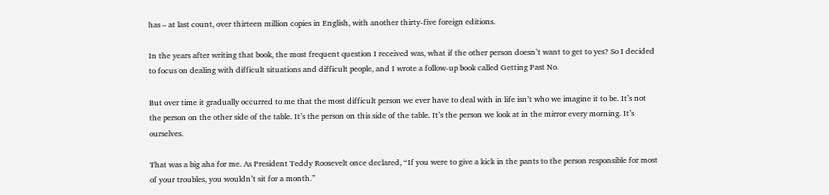has – at last count, over thirteen million copies in English, with another thirty-five foreign editions.

In the years after writing that book, the most frequent question I received was, what if the other person doesn’t want to get to yes? So I decided to focus on dealing with difficult situations and difficult people, and I wrote a follow-up book called Getting Past No.

But over time it gradually occurred to me that the most difficult person we ever have to deal with in life isn’t who we imagine it to be. It’s not the person on the other side of the table. It’s the person on this side of the table. It’s the person we look at in the mirror every morning. It’s ourselves.

That was a big aha for me. As President Teddy Roosevelt once declared, “If you were to give a kick in the pants to the person responsible for most of your troubles, you wouldn’t sit for a month.”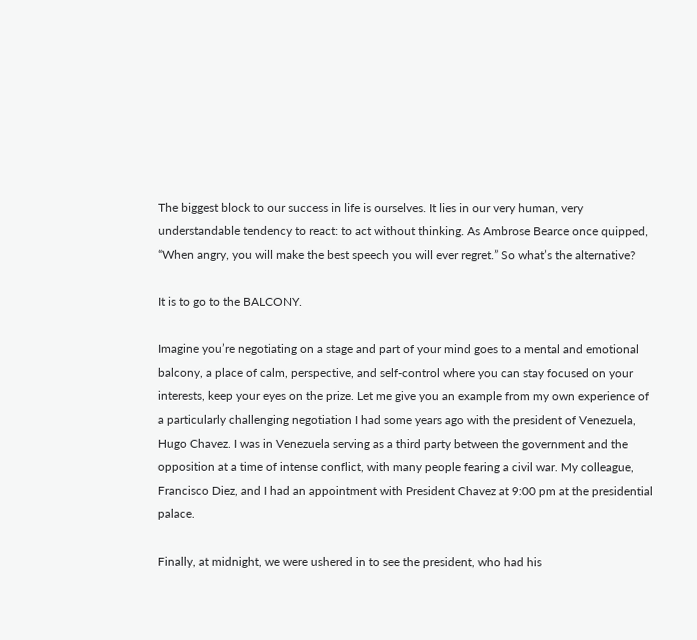The biggest block to our success in life is ourselves. It lies in our very human, very understandable tendency to react: to act without thinking. As Ambrose Bearce once quipped, “When angry, you will make the best speech you will ever regret.” So what’s the alternative?

It is to go to the BALCONY.

Imagine you’re negotiating on a stage and part of your mind goes to a mental and emotional balcony, a place of calm, perspective, and self-control where you can stay focused on your interests, keep your eyes on the prize. Let me give you an example from my own experience of a particularly challenging negotiation I had some years ago with the president of Venezuela, Hugo Chavez. I was in Venezuela serving as a third party between the government and the opposition at a time of intense conflict, with many people fearing a civil war. My colleague, Francisco Diez, and I had an appointment with President Chavez at 9:00 pm at the presidential palace.

Finally, at midnight, we were ushered in to see the president, who had his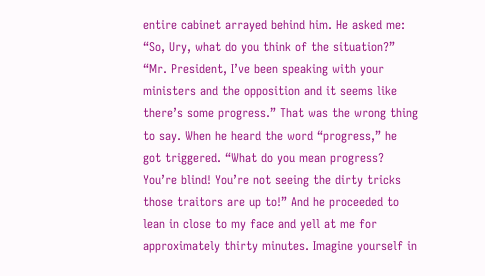entire cabinet arrayed behind him. He asked me: “So, Ury, what do you think of the situation?” “Mr. President, I’ve been speaking with your ministers and the opposition and it seems like there’s some progress.” That was the wrong thing to say. When he heard the word “progress,” he got triggered. “What do you mean progress? You’re blind! You’re not seeing the dirty tricks those traitors are up to!” And he proceeded to lean in close to my face and yell at me for approximately thirty minutes. Imagine yourself in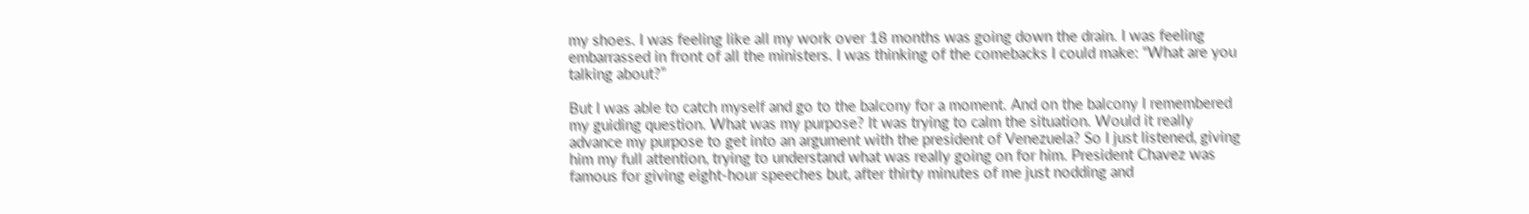my shoes. I was feeling like all my work over 18 months was going down the drain. I was feeling embarrassed in front of all the ministers. I was thinking of the comebacks I could make: “What are you talking about?”

But I was able to catch myself and go to the balcony for a moment. And on the balcony I remembered my guiding question. What was my purpose? It was trying to calm the situation. Would it really advance my purpose to get into an argument with the president of Venezuela? So I just listened, giving him my full attention, trying to understand what was really going on for him. President Chavez was famous for giving eight-hour speeches but, after thirty minutes of me just nodding and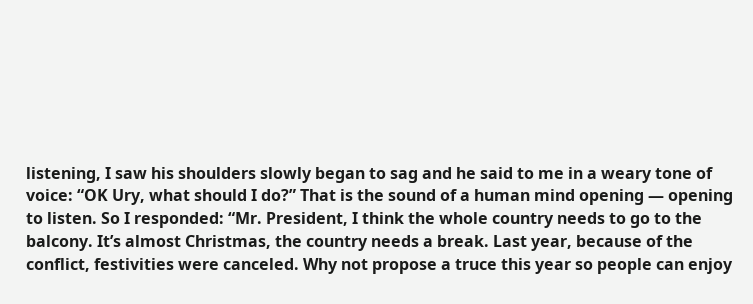listening, I saw his shoulders slowly began to sag and he said to me in a weary tone of voice: “OK Ury, what should I do?” That is the sound of a human mind opening — opening to listen. So I responded: “Mr. President, I think the whole country needs to go to the balcony. It’s almost Christmas, the country needs a break. Last year, because of the conflict, festivities were canceled. Why not propose a truce this year so people can enjoy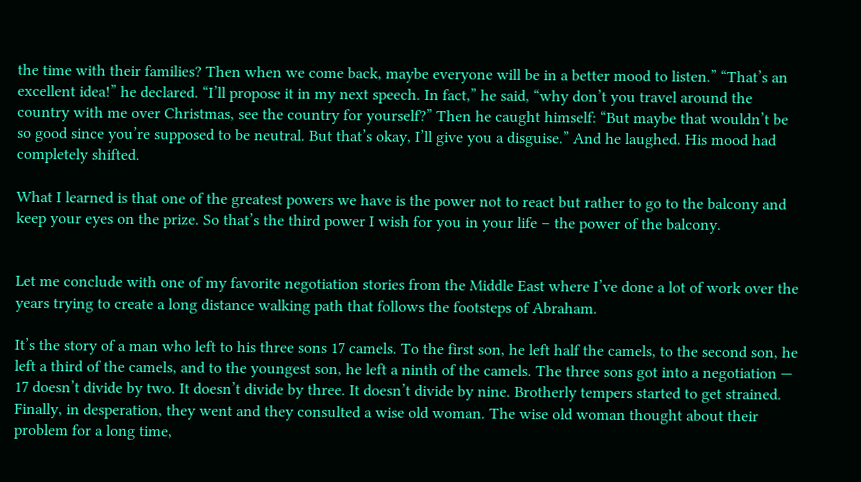the time with their families? Then when we come back, maybe everyone will be in a better mood to listen.” “That’s an excellent idea!” he declared. “I’ll propose it in my next speech. In fact,” he said, “why don’t you travel around the country with me over Christmas, see the country for yourself?” Then he caught himself: “But maybe that wouldn’t be so good since you’re supposed to be neutral. But that’s okay, I’ll give you a disguise.” And he laughed. His mood had completely shifted.

What I learned is that one of the greatest powers we have is the power not to react but rather to go to the balcony and keep your eyes on the prize. So that’s the third power I wish for you in your life – the power of the balcony.


Let me conclude with one of my favorite negotiation stories from the Middle East where I’ve done a lot of work over the years trying to create a long distance walking path that follows the footsteps of Abraham.

It’s the story of a man who left to his three sons 17 camels. To the first son, he left half the camels, to the second son, he left a third of the camels, and to the youngest son, he left a ninth of the camels. The three sons got into a negotiation — 17 doesn’t divide by two. It doesn’t divide by three. It doesn’t divide by nine. Brotherly tempers started to get strained. Finally, in desperation, they went and they consulted a wise old woman. The wise old woman thought about their problem for a long time,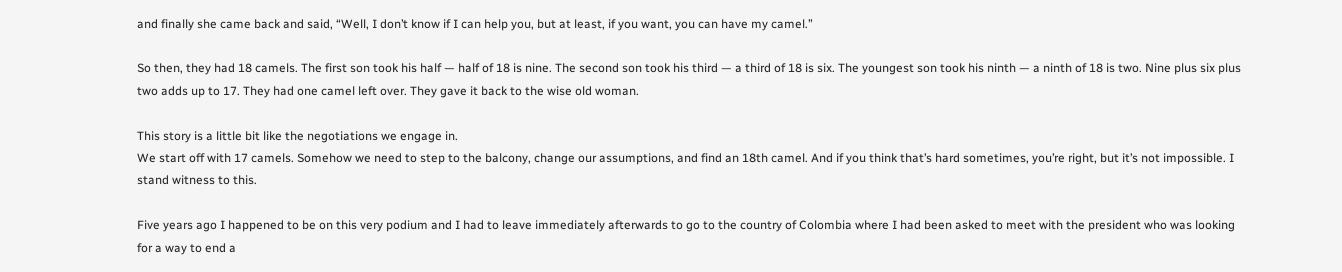and finally she came back and said, “Well, I don’t know if I can help you, but at least, if you want, you can have my camel.”

So then, they had 18 camels. The first son took his half — half of 18 is nine. The second son took his third — a third of 18 is six. The youngest son took his ninth — a ninth of 18 is two. Nine plus six plus two adds up to 17. They had one camel left over. They gave it back to the wise old woman.

This story is a little bit like the negotiations we engage in.
We start off with 17 camels. Somehow we need to step to the balcony, change our assumptions, and find an 18th camel. And if you think that’s hard sometimes, you’re right, but it’s not impossible. I stand witness to this.

Five years ago I happened to be on this very podium and I had to leave immediately afterwards to go to the country of Colombia where I had been asked to meet with the president who was looking for a way to end a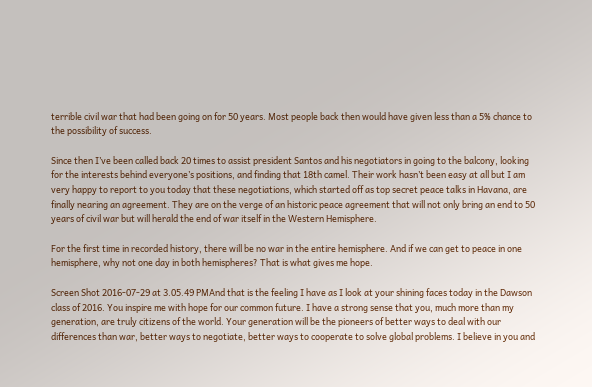terrible civil war that had been going on for 50 years. Most people back then would have given less than a 5% chance to the possibility of success.

Since then I’ve been called back 20 times to assist president Santos and his negotiators in going to the balcony, looking for the interests behind everyone’s positions, and finding that 18th camel. Their work hasn’t been easy at all but I am very happy to report to you today that these negotiations, which started off as top secret peace talks in Havana, are finally nearing an agreement. They are on the verge of an historic peace agreement that will not only bring an end to 50 years of civil war but will herald the end of war itself in the Western Hemisphere.

For the first time in recorded history, there will be no war in the entire hemisphere. And if we can get to peace in one hemisphere, why not one day in both hemispheres? That is what gives me hope.

Screen Shot 2016-07-29 at 3.05.49 PMAnd that is the feeling I have as I look at your shining faces today in the Dawson class of 2016. You inspire me with hope for our common future. I have a strong sense that you, much more than my generation, are truly citizens of the world. Your generation will be the pioneers of better ways to deal with our differences than war, better ways to negotiate, better ways to cooperate to solve global problems. I believe in you and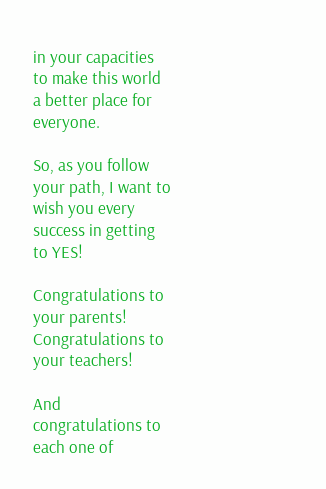in your capacities to make this world a better place for everyone.

So, as you follow your path, I want to wish you every success in getting to YES!

Congratulations to your parents! Congratulations to your teachers!

And congratulations to each one of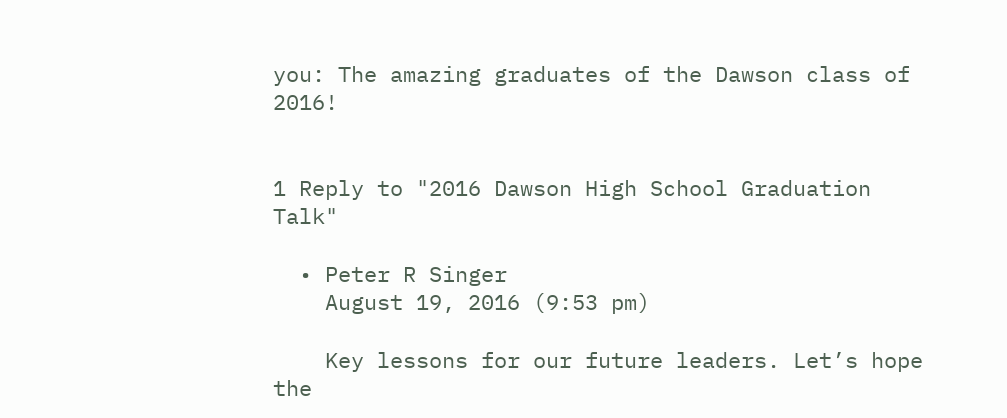you: The amazing graduates of the Dawson class of 2016!


1 Reply to "2016 Dawson High School Graduation Talk"

  • Peter R Singer
    August 19, 2016 (9:53 pm)

    Key lessons for our future leaders. Let’s hope the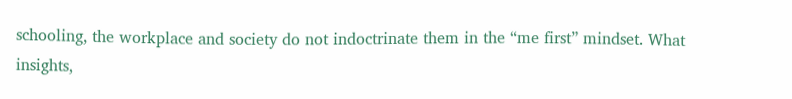schooling, the workplace and society do not indoctrinate them in the “me first” mindset. What insights,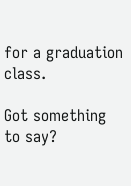for a graduation class.

Got something to say?